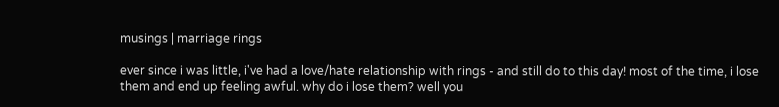musings | marriage rings

ever since i was little, i've had a love/hate relationship with rings - and still do to this day! most of the time, i lose them and end up feeling awful. why do i lose them? well you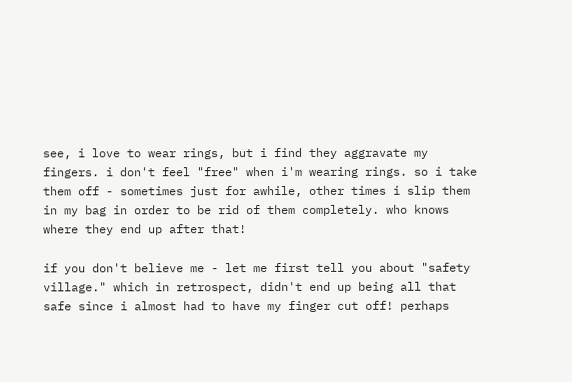see, i love to wear rings, but i find they aggravate my fingers. i don't feel "free" when i'm wearing rings. so i take them off - sometimes just for awhile, other times i slip them in my bag in order to be rid of them completely. who knows where they end up after that!

if you don't believe me - let me first tell you about "safety village." which in retrospect, didn't end up being all that safe since i almost had to have my finger cut off! perhaps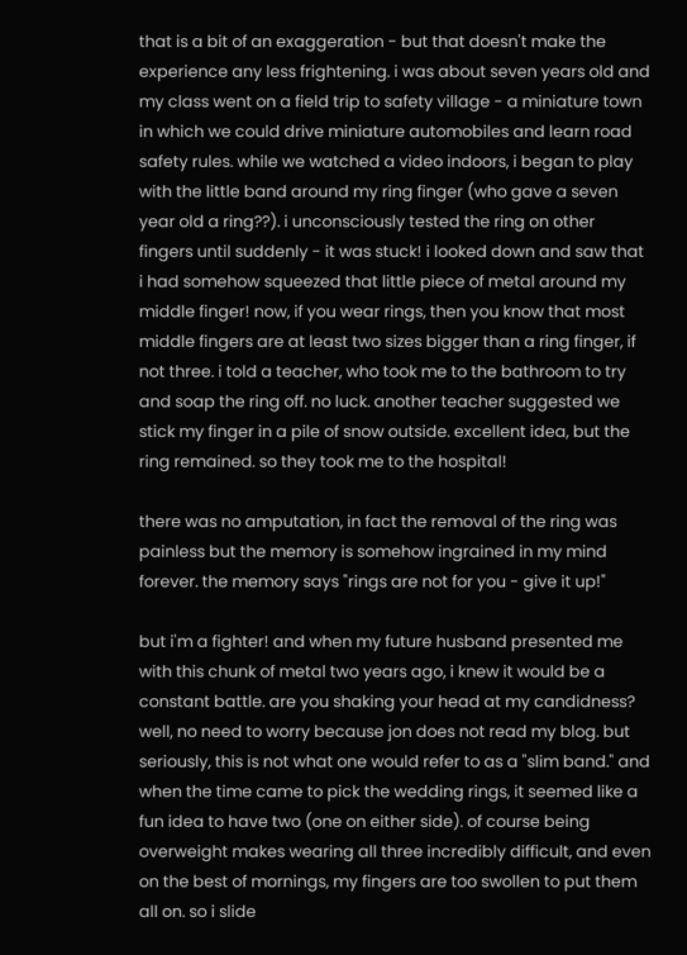that is a bit of an exaggeration - but that doesn't make the experience any less frightening. i was about seven years old and my class went on a field trip to safety village - a miniature town in which we could drive miniature automobiles and learn road safety rules. while we watched a video indoors, i began to play with the little band around my ring finger (who gave a seven year old a ring??). i unconsciously tested the ring on other fingers until suddenly - it was stuck! i looked down and saw that i had somehow squeezed that little piece of metal around my middle finger! now, if you wear rings, then you know that most middle fingers are at least two sizes bigger than a ring finger, if not three. i told a teacher, who took me to the bathroom to try and soap the ring off. no luck. another teacher suggested we stick my finger in a pile of snow outside. excellent idea, but the ring remained. so they took me to the hospital!

there was no amputation, in fact the removal of the ring was painless but the memory is somehow ingrained in my mind forever. the memory says "rings are not for you - give it up!"

but i'm a fighter! and when my future husband presented me with this chunk of metal two years ago, i knew it would be a constant battle. are you shaking your head at my candidness? well, no need to worry because jon does not read my blog. but seriously, this is not what one would refer to as a "slim band." and when the time came to pick the wedding rings, it seemed like a fun idea to have two (one on either side). of course being overweight makes wearing all three incredibly difficult, and even on the best of mornings, my fingers are too swollen to put them all on. so i slide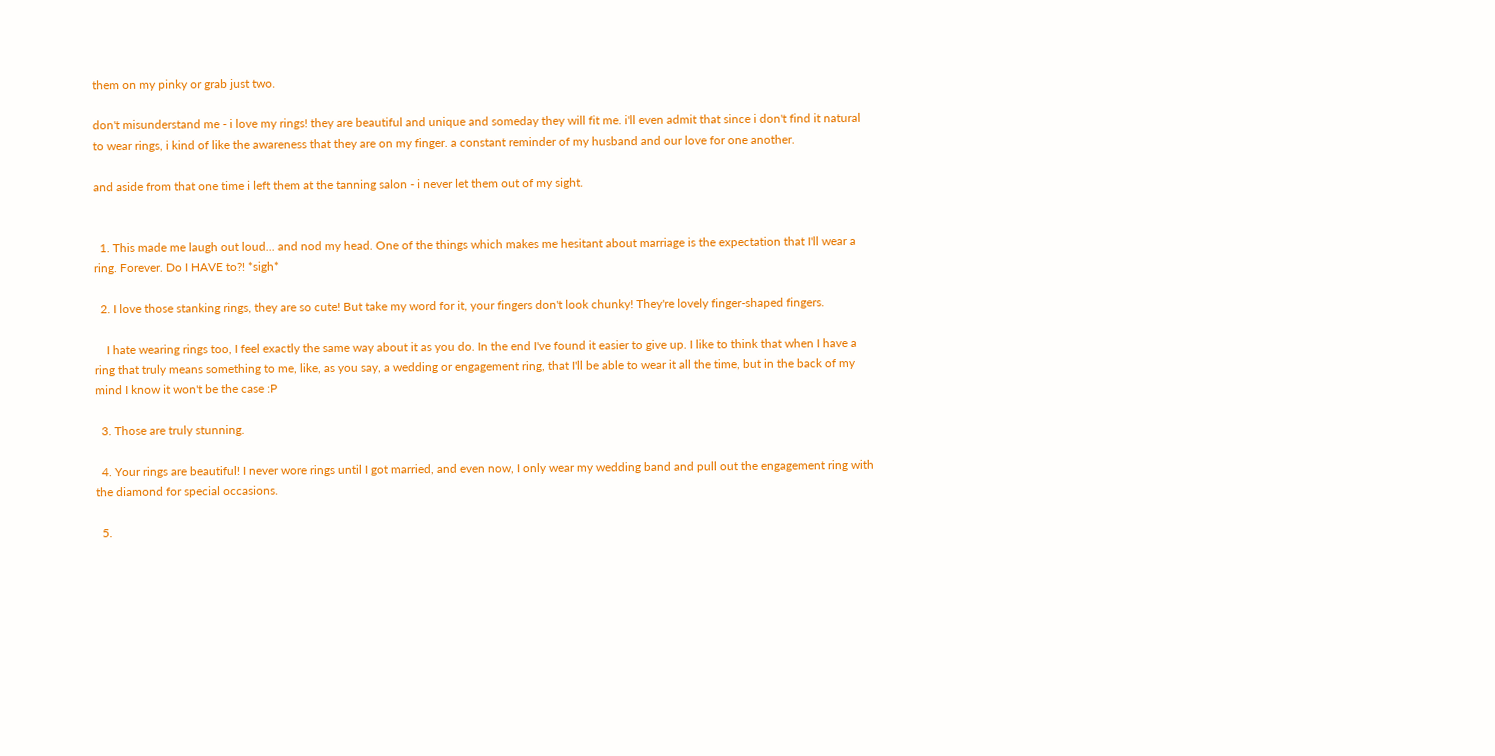them on my pinky or grab just two.

don't misunderstand me - i love my rings! they are beautiful and unique and someday they will fit me. i'll even admit that since i don't find it natural to wear rings, i kind of like the awareness that they are on my finger. a constant reminder of my husband and our love for one another.

and aside from that one time i left them at the tanning salon - i never let them out of my sight.


  1. This made me laugh out loud... and nod my head. One of the things which makes me hesitant about marriage is the expectation that I'll wear a ring. Forever. Do I HAVE to?! *sigh*

  2. I love those stanking rings, they are so cute! But take my word for it, your fingers don't look chunky! They're lovely finger-shaped fingers.

    I hate wearing rings too, I feel exactly the same way about it as you do. In the end I've found it easier to give up. I like to think that when I have a ring that truly means something to me, like, as you say, a wedding or engagement ring, that I'll be able to wear it all the time, but in the back of my mind I know it won't be the case :P

  3. Those are truly stunning.

  4. Your rings are beautiful! I never wore rings until I got married, and even now, I only wear my wedding band and pull out the engagement ring with the diamond for special occasions.

  5.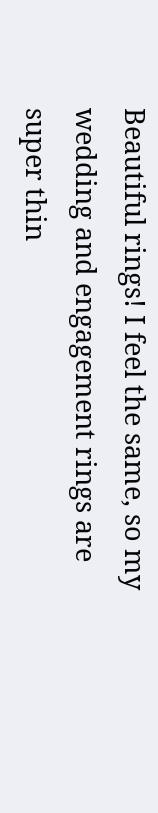Beautiful rings! I feel the same, so my wedding and engagement rings are super thin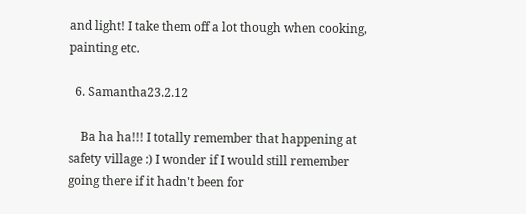and light! I take them off a lot though when cooking, painting etc.

  6. Samantha23.2.12

    Ba ha ha!!! I totally remember that happening at safety village :) I wonder if I would still remember going there if it hadn't been for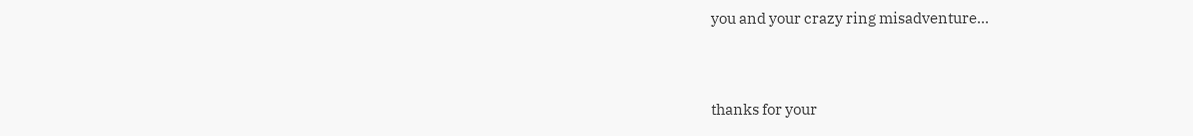you and your crazy ring misadventure...


thanks for your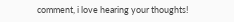comment, i love hearing your thoughts!